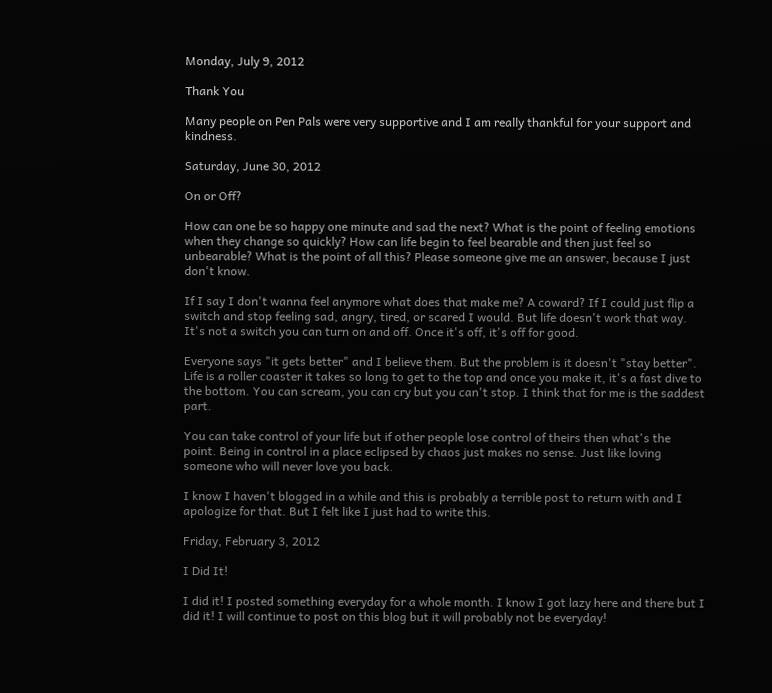Monday, July 9, 2012

Thank You

Many people on Pen Pals were very supportive and I am really thankful for your support and kindness.

Saturday, June 30, 2012

On or Off?

How can one be so happy one minute and sad the next? What is the point of feeling emotions when they change so quickly? How can life begin to feel bearable and then just feel so unbearable? What is the point of all this? Please someone give me an answer, because I just don't know.

If I say I don't wanna feel anymore what does that make me? A coward? If I could just flip a switch and stop feeling sad, angry, tired, or scared I would. But life doesn't work that way. It's not a switch you can turn on and off. Once it's off, it's off for good.

Everyone says "it gets better" and I believe them. But the problem is it doesn't "stay better". Life is a roller coaster it takes so long to get to the top and once you make it, it's a fast dive to the bottom. You can scream, you can cry but you can't stop. I think that for me is the saddest part.

You can take control of your life but if other people lose control of theirs then what's the point. Being in control in a place eclipsed by chaos just makes no sense. Just like loving someone who will never love you back.

I know I haven't blogged in a while and this is probably a terrible post to return with and I apologize for that. But I felt like I just had to write this.

Friday, February 3, 2012

I Did It!

I did it! I posted something everyday for a whole month. I know I got lazy here and there but I did it! I will continue to post on this blog but it will probably not be everyday!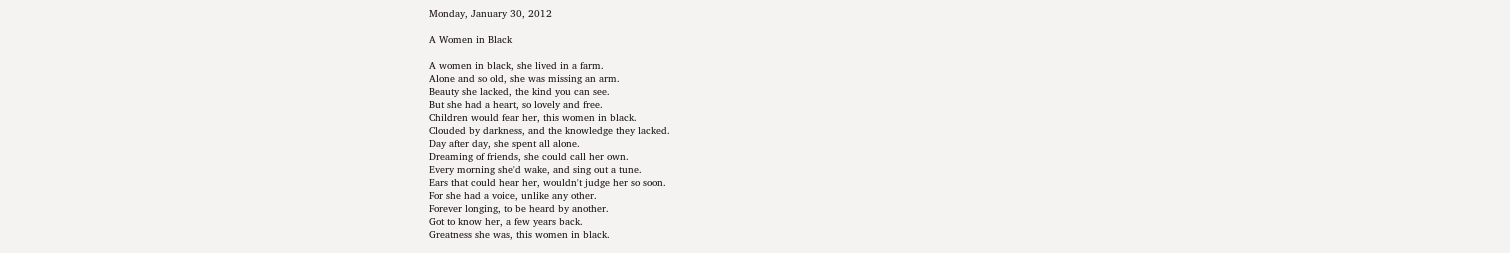Monday, January 30, 2012

A Women in Black

A women in black, she lived in a farm.
Alone and so old, she was missing an arm.
Beauty she lacked, the kind you can see.
But she had a heart, so lovely and free.
Children would fear her, this women in black.
Clouded by darkness, and the knowledge they lacked.
Day after day, she spent all alone.
Dreaming of friends, she could call her own.
Every morning she'd wake, and sing out a tune.
Ears that could hear her, wouldn't judge her so soon.
For she had a voice, unlike any other.
Forever longing, to be heard by another.
Got to know her, a few years back.
Greatness she was, this women in black.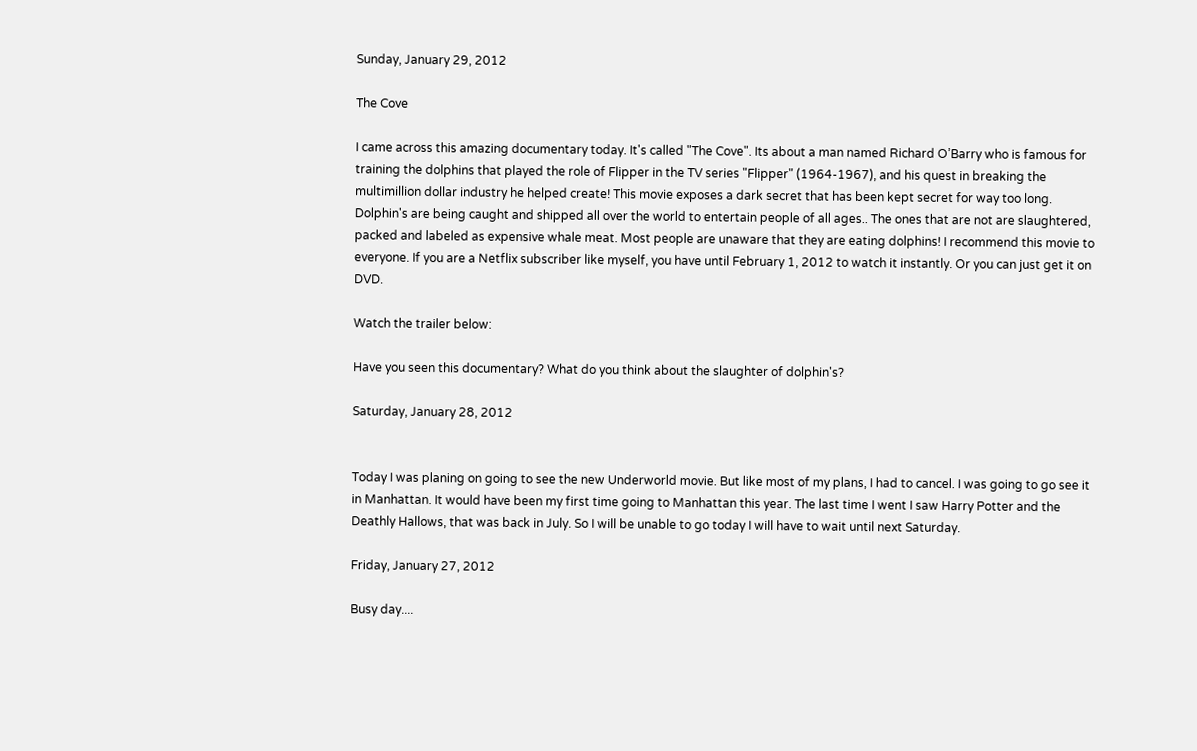Sunday, January 29, 2012

The Cove

I came across this amazing documentary today. It's called "The Cove". Its about a man named Richard O’Barry who is famous for training the dolphins that played the role of Flipper in the TV series "Flipper" (1964-1967), and his quest in breaking the multimillion dollar industry he helped create! This movie exposes a dark secret that has been kept secret for way too long. Dolphin's are being caught and shipped all over the world to entertain people of all ages.. The ones that are not are slaughtered, packed and labeled as expensive whale meat. Most people are unaware that they are eating dolphins! I recommend this movie to everyone. If you are a Netflix subscriber like myself, you have until February 1, 2012 to watch it instantly. Or you can just get it on DVD.

Watch the trailer below:

Have you seen this documentary? What do you think about the slaughter of dolphin's?

Saturday, January 28, 2012


Today I was planing on going to see the new Underworld movie. But like most of my plans, I had to cancel. I was going to go see it in Manhattan. It would have been my first time going to Manhattan this year. The last time I went I saw Harry Potter and the Deathly Hallows, that was back in July. So I will be unable to go today I will have to wait until next Saturday.

Friday, January 27, 2012

Busy day....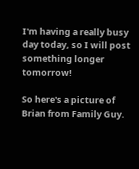I'm having a really busy day today, so I will post something longer tomorrow!

So here's a picture of Brian from Family Guy.